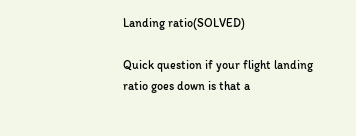Landing ratio(SOLVED)

Quick question if your flight landing ratio goes down is that a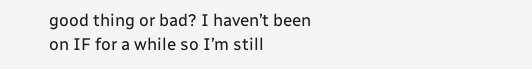good thing or bad? I haven’t been on IF for a while so I’m still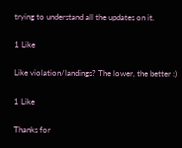trying to understand all the updates on it.

1 Like

Like violation/landings? The lower, the better :)

1 Like

Thanks for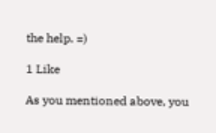the help. =)

1 Like

As you mentioned above, you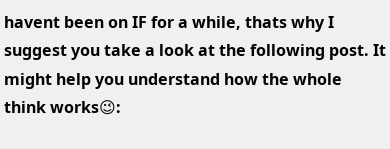havent been on IF for a while, thats why I suggest you take a look at the following post. It might help you understand how the whole think works😉: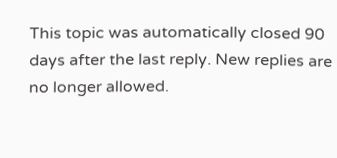This topic was automatically closed 90 days after the last reply. New replies are no longer allowed.